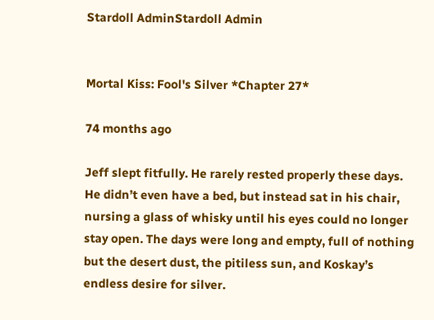Stardoll AdminStardoll Admin


Mortal Kiss: Fool's Silver *Chapter 27*

74 months ago

Jeff slept fitfully. He rarely rested properly these days. He didn’t even have a bed, but instead sat in his chair, nursing a glass of whisky until his eyes could no longer stay open. The days were long and empty, full of nothing but the desert dust, the pitiless sun, and Koskay’s endless desire for silver.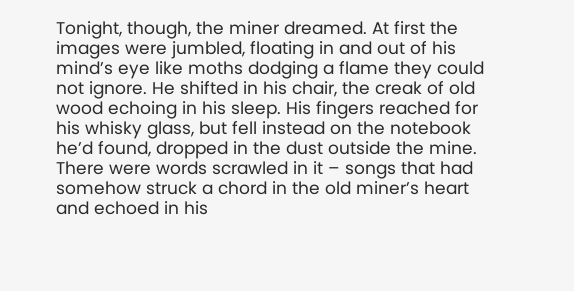Tonight, though, the miner dreamed. At first the images were jumbled, floating in and out of his mind’s eye like moths dodging a flame they could not ignore. He shifted in his chair, the creak of old wood echoing in his sleep. His fingers reached for his whisky glass, but fell instead on the notebook he’d found, dropped in the dust outside the mine. There were words scrawled in it – songs that had somehow struck a chord in the old miner’s heart and echoed in his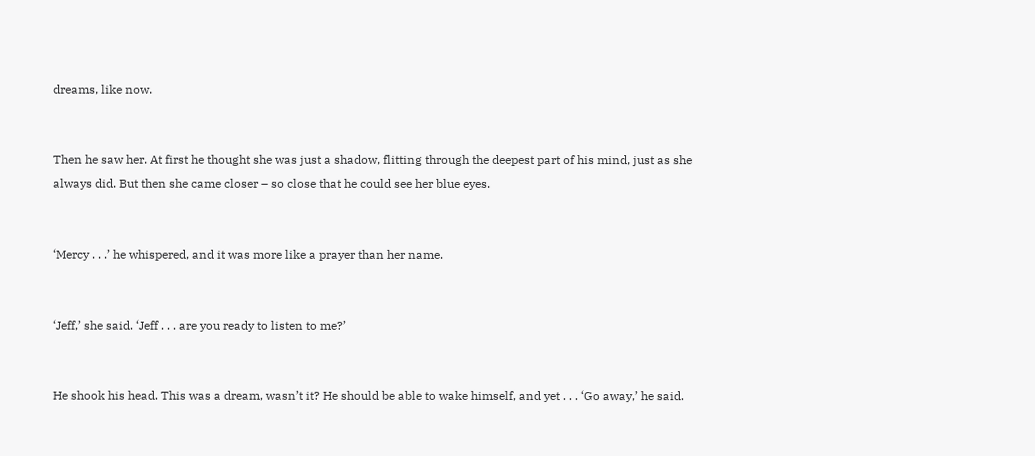dreams, like now.


Then he saw her. At first he thought she was just a shadow, flitting through the deepest part of his mind, just as she always did. But then she came closer – so close that he could see her blue eyes.


‘Mercy . . .’ he whispered, and it was more like a prayer than her name.


‘Jeff,’ she said. ‘Jeff . . . are you ready to listen to me?’


He shook his head. This was a dream, wasn’t it? He should be able to wake himself, and yet . . . ‘Go away,’ he said.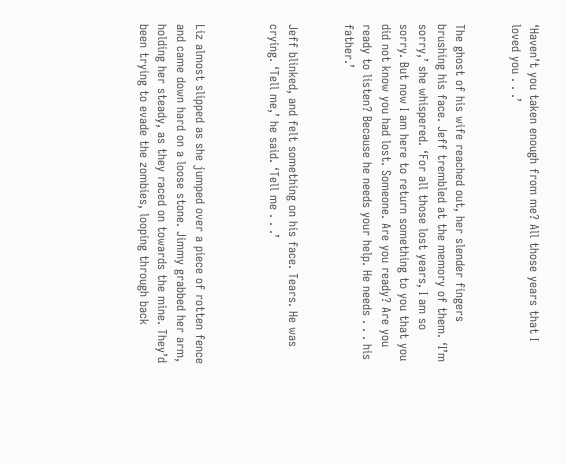‘Haven’t you taken enough from me? All those years that I loved you . . .’


The ghost of his wife reached out, her slender fingers brushing his face. Jeff trembled at the memory of them. ‘I’m sorry,’ she whispered. ‘For all those lost years, I am so sorry. But now I am here to return something to you that you did not know you had lost. Someone. Are you ready? Are you ready to listen? Because he needs your help. He needs . . . his father.’


Jeff blinked, and felt something on his face. Tears. He was crying. ‘Tell me,’ he said. ‘Tell me . . .’



Liz almost slipped as she jumped over a piece of rotten fence and came down hard on a loose stone. Jimmy grabbed her arm, holding her steady, as they raced on towards the mine. They’d been trying to evade the zombies, looping through back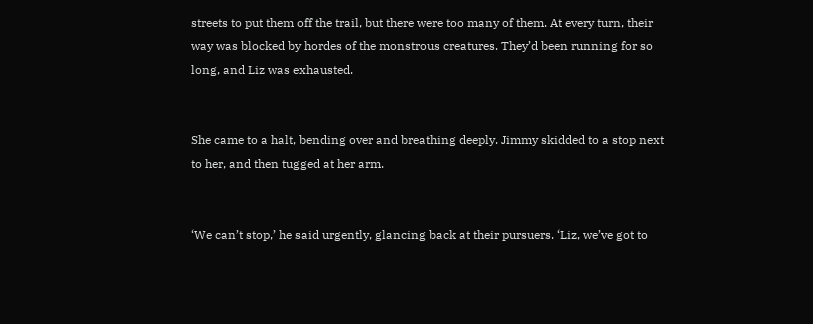streets to put them off the trail, but there were too many of them. At every turn, their way was blocked by hordes of the monstrous creatures. They’d been running for so long, and Liz was exhausted.


She came to a halt, bending over and breathing deeply. Jimmy skidded to a stop next to her, and then tugged at her arm.


‘We can’t stop,’ he said urgently, glancing back at their pursuers. ‘Liz, we’ve got to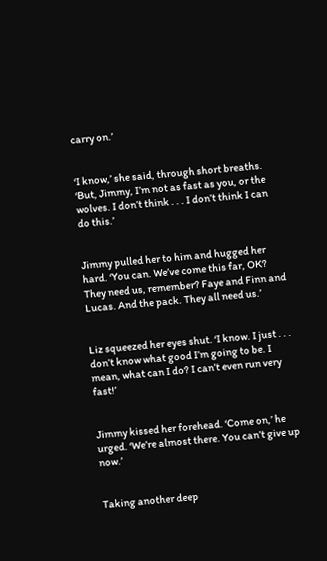carry on.’


‘I know,’ she said, through short breaths. ‘But, Jimmy, I’m not as fast as you, or the wolves. I don’t think . . . I don’t think I can do this.’


Jimmy pulled her to him and hugged her hard. ‘You can. We’ve come this far, OK? They need us, remember? Faye and Finn and Lucas. And the pack. They all need us.’


Liz squeezed her eyes shut. ‘I know. I just . . . don’t know what good I’m going to be. I mean, what can I do? I can’t even run very fast!’


Jimmy kissed her forehead. ‘Come on,’ he urged. ‘We’re almost there. You can’t give up now.’


Taking another deep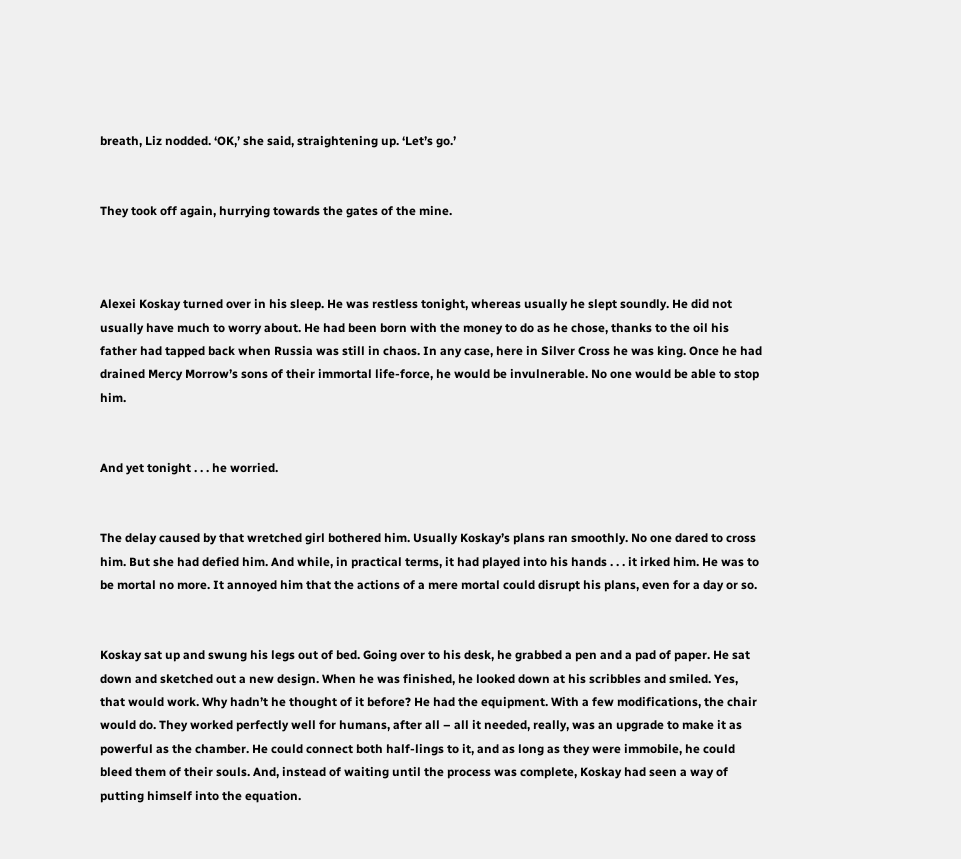breath, Liz nodded. ‘OK,’ she said, straightening up. ‘Let’s go.’


They took off again, hurrying towards the gates of the mine.



Alexei Koskay turned over in his sleep. He was restless tonight, whereas usually he slept soundly. He did not usually have much to worry about. He had been born with the money to do as he chose, thanks to the oil his father had tapped back when Russia was still in chaos. In any case, here in Silver Cross he was king. Once he had drained Mercy Morrow’s sons of their immortal life-force, he would be invulnerable. No one would be able to stop him.


And yet tonight . . . he worried.


The delay caused by that wretched girl bothered him. Usually Koskay’s plans ran smoothly. No one dared to cross him. But she had defied him. And while, in practical terms, it had played into his hands . . . it irked him. He was to be mortal no more. It annoyed him that the actions of a mere mortal could disrupt his plans, even for a day or so.


Koskay sat up and swung his legs out of bed. Going over to his desk, he grabbed a pen and a pad of paper. He sat down and sketched out a new design. When he was finished, he looked down at his scribbles and smiled. Yes, that would work. Why hadn’t he thought of it before? He had the equipment. With a few modifications, the chair would do. They worked perfectly well for humans, after all – all it needed, really, was an upgrade to make it as powerful as the chamber. He could connect both half-lings to it, and as long as they were immobile, he could bleed them of their souls. And, instead of waiting until the process was complete, Koskay had seen a way of putting himself into the equation.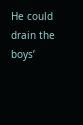He could drain the boys’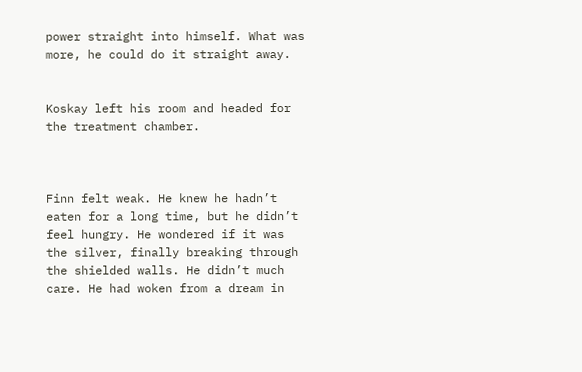power straight into himself. What was more, he could do it straight away.


Koskay left his room and headed for the treatment chamber.



Finn felt weak. He knew he hadn’t eaten for a long time, but he didn’t feel hungry. He wondered if it was the silver, finally breaking through the shielded walls. He didn’t much care. He had woken from a dream in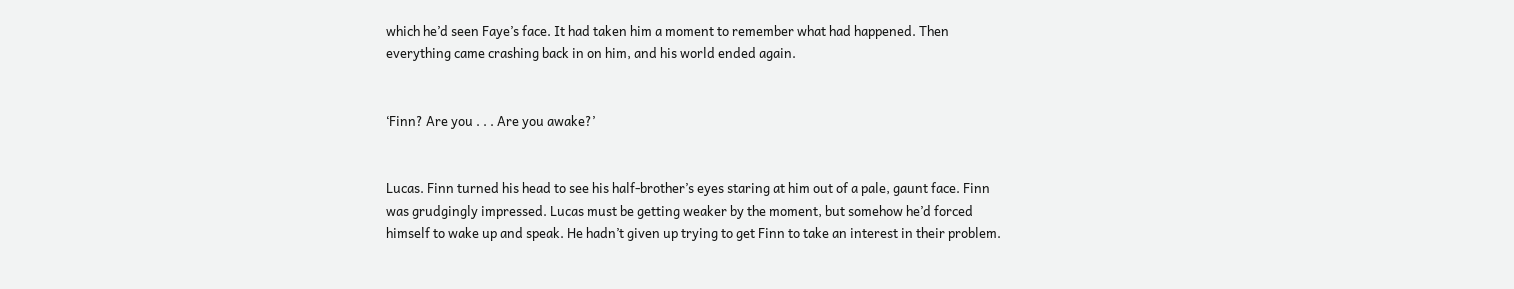which he’d seen Faye’s face. It had taken him a moment to remember what had happened. Then everything came crashing back in on him, and his world ended again.


‘Finn? Are you . . . Are you awake?’


Lucas. Finn turned his head to see his half-brother’s eyes staring at him out of a pale, gaunt face. Finn was grudgingly impressed. Lucas must be getting weaker by the moment, but somehow he’d forced himself to wake up and speak. He hadn’t given up trying to get Finn to take an interest in their problem.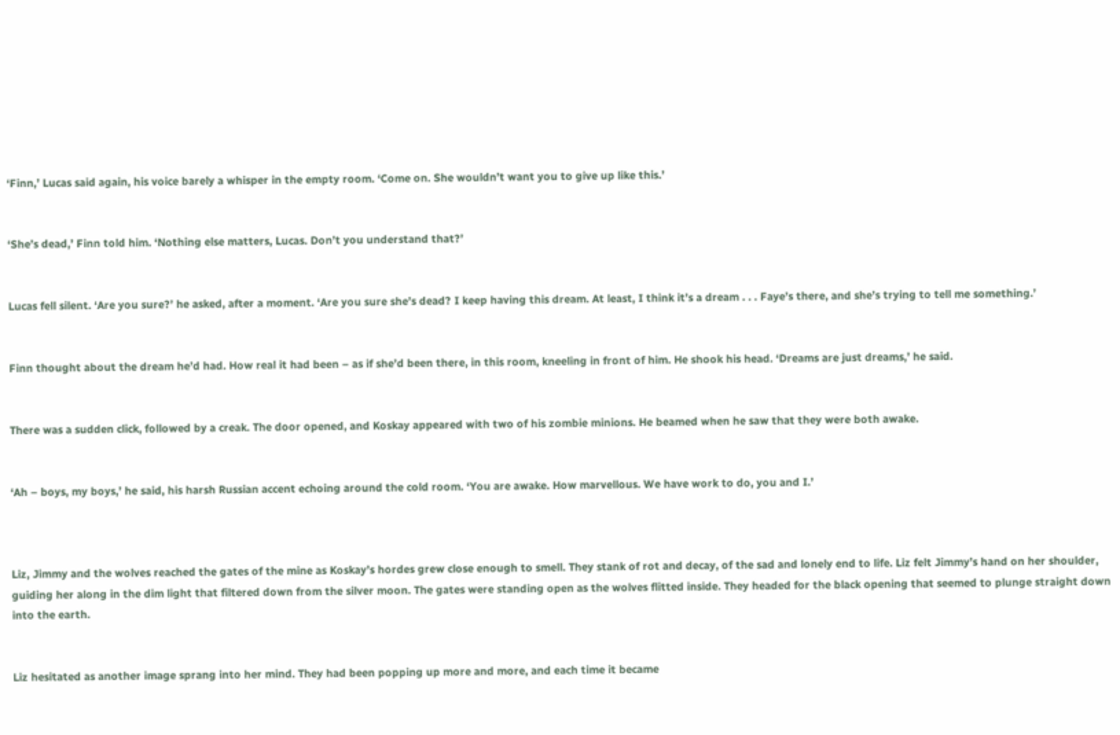‘Finn,’ Lucas said again, his voice barely a whisper in the empty room. ‘Come on. She wouldn’t want you to give up like this.’


‘She’s dead,’ Finn told him. ‘Nothing else matters, Lucas. Don’t you understand that?’


Lucas fell silent. ‘Are you sure?’ he asked, after a moment. ‘Are you sure she’s dead? I keep having this dream. At least, I think it’s a dream . . . Faye’s there, and she’s trying to tell me something.’


Finn thought about the dream he’d had. How real it had been – as if she’d been there, in this room, kneeling in front of him. He shook his head. ‘Dreams are just dreams,’ he said.


There was a sudden click, followed by a creak. The door opened, and Koskay appeared with two of his zombie minions. He beamed when he saw that they were both awake.


‘Ah – boys, my boys,’ he said, his harsh Russian accent echoing around the cold room. ‘You are awake. How marvellous. We have work to do, you and I.’



Liz, Jimmy and the wolves reached the gates of the mine as Koskay’s hordes grew close enough to smell. They stank of rot and decay, of the sad and lonely end to life. Liz felt Jimmy’s hand on her shoulder, guiding her along in the dim light that filtered down from the silver moon. The gates were standing open as the wolves flitted inside. They headed for the black opening that seemed to plunge straight down into the earth.


Liz hesitated as another image sprang into her mind. They had been popping up more and more, and each time it became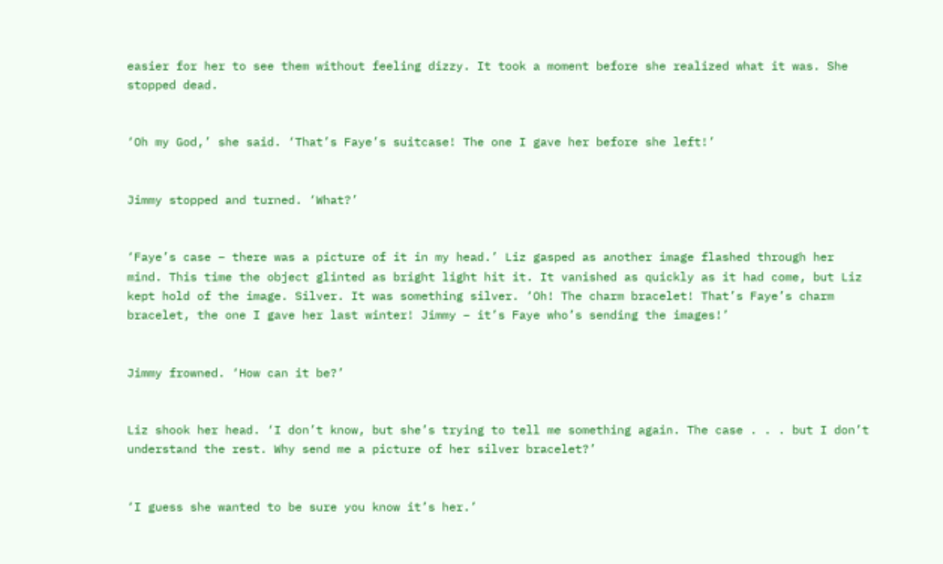easier for her to see them without feeling dizzy. It took a moment before she realized what it was. She stopped dead.


‘Oh my God,’ she said. ‘That’s Faye’s suitcase! The one I gave her before she left!’


Jimmy stopped and turned. ‘What?’


‘Faye’s case – there was a picture of it in my head.’ Liz gasped as another image flashed through her mind. This time the object glinted as bright light hit it. It vanished as quickly as it had come, but Liz kept hold of the image. Silver. It was something silver. ‘Oh! The charm bracelet! That’s Faye’s charm bracelet, the one I gave her last winter! Jimmy – it’s Faye who’s sending the images!’


Jimmy frowned. ‘How can it be?’


Liz shook her head. ‘I don’t know, but she’s trying to tell me something again. The case . . . but I don’t understand the rest. Why send me a picture of her silver bracelet?’


‘I guess she wanted to be sure you know it’s her.’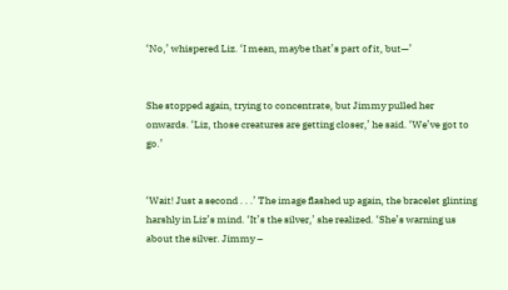‘No,’ whispered Liz. ‘I mean, maybe that’s part of it, but—’


She stopped again, trying to concentrate, but Jimmy pulled her onwards. ‘Liz, those creatures are getting closer,’ he said. ‘We’ve got to go.’


‘Wait! Just a second . . .’ The image flashed up again, the bracelet glinting harshly in Liz’s mind. ‘It’s the silver,’ she realized. ‘She’s warning us about the silver. Jimmy –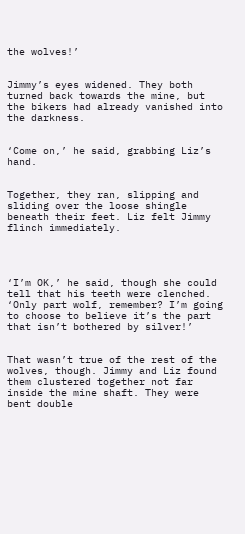the wolves!’


Jimmy’s eyes widened. They both turned back towards the mine, but the bikers had already vanished into the darkness.


‘Come on,’ he said, grabbing Liz’s hand.


Together, they ran, slipping and sliding over the loose shingle beneath their feet. Liz felt Jimmy flinch immediately.




‘I’m OK,’ he said, though she could tell that his teeth were clenched. ‘Only part wolf, remember? I’m going to choose to believe it’s the part that isn’t bothered by silver!’


That wasn’t true of the rest of the wolves, though. Jimmy and Liz found them clustered together not far inside the mine shaft. They were bent double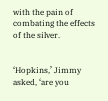with the pain of combating the effects of the silver.


‘Hopkins,’ Jimmy asked, ‘are you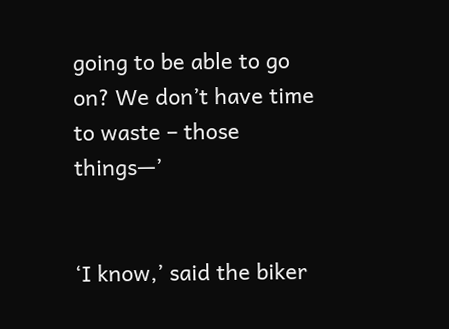going to be able to go on? We don’t have time to waste – those things—’


‘I know,’ said the biker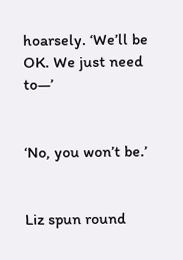hoarsely. ‘We’ll be OK. We just need to—’


‘No, you won’t be.’


Liz spun round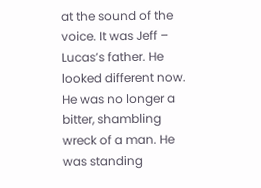at the sound of the voice. It was Jeff – Lucas’s father. He looked different now. He was no longer a bitter, shambling wreck of a man. He was standing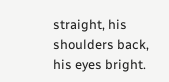straight, his shoulders back, his eyes bright.